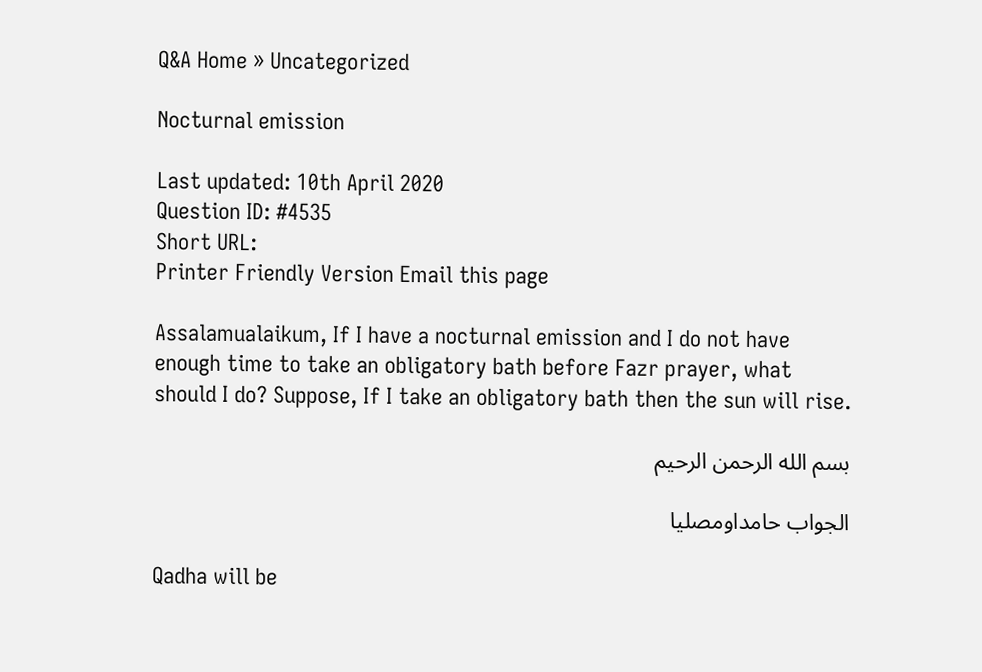Q&A Home » Uncategorized

Nocturnal emission

Last updated: 10th April 2020
Question ID: #4535
Short URL:
Printer Friendly Version Email this page

Assalamualaikum, If I have a nocturnal emission and I do not have enough time to take an obligatory bath before Fazr prayer, what should I do? Suppose, If I take an obligatory bath then the sun will rise.

بسم الله الرحمن الرحيم

الجواب حامداومصليا

Qadha will be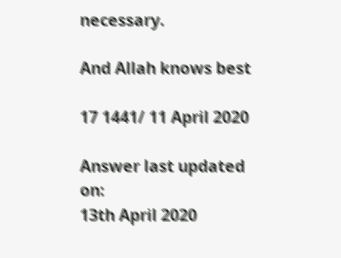necessary.

And Allah knows best

17 1441/ 11 April 2020

Answer last updated on:
13th April 2020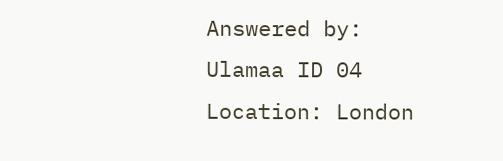Answered by:
Ulamaa ID 04
Location: London